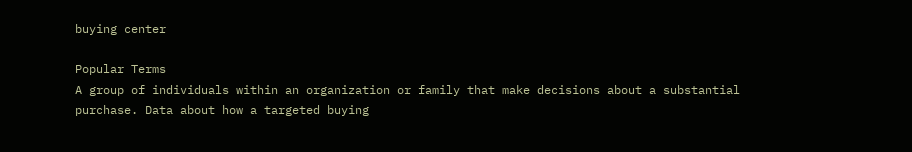buying center

Popular Terms
A group of individuals within an organization or family that make decisions about a substantial purchase. Data about how a targeted buying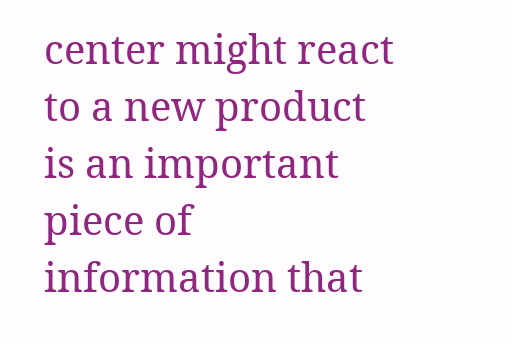center might react to a new product is an important piece of information that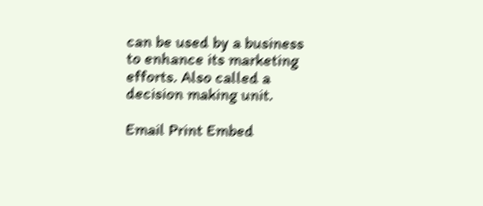can be used by a business to enhance its marketing efforts. Also called a decision making unit.

Email Print Embed